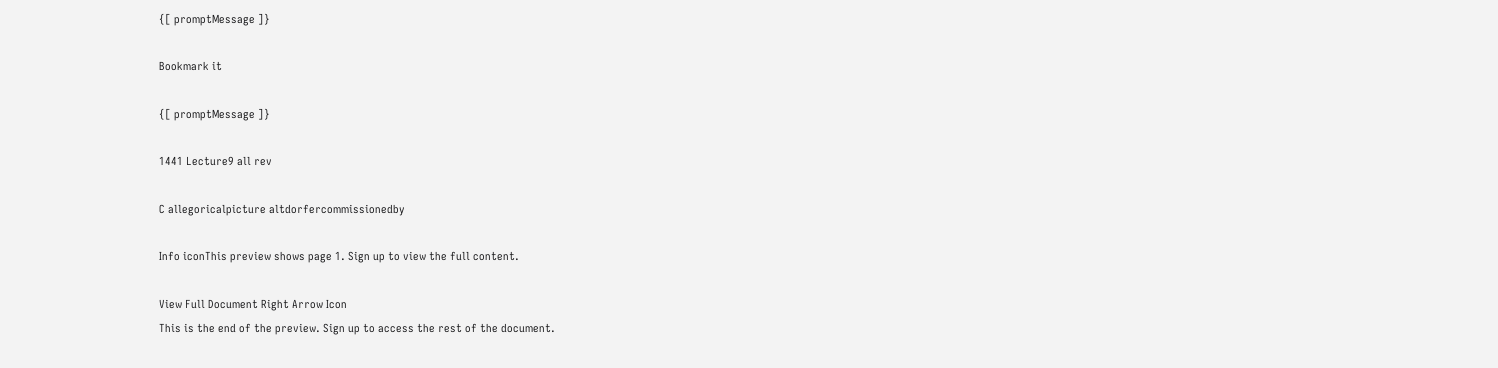{[ promptMessage ]}

Bookmark it

{[ promptMessage ]}

1441 Lecture9 all rev

C allegoricalpicture altdorfercommissionedby

Info iconThis preview shows page 1. Sign up to view the full content.

View Full Document Right Arrow Icon
This is the end of the preview. Sign up to access the rest of the document.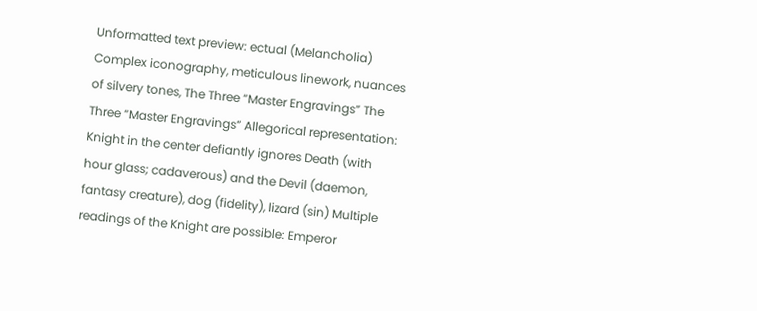Unformatted text preview: ectual (Melancholia) Complex iconography, meticulous linework, nuances of silvery tones, The Three “Master Engravings” The Three “Master Engravings” Allegorical representation: Knight in the center defiantly ignores Death (with hour glass; cadaverous) and the Devil (daemon, fantasy creature), dog (fidelity), lizard (sin) Multiple readings of the Knight are possible: Emperor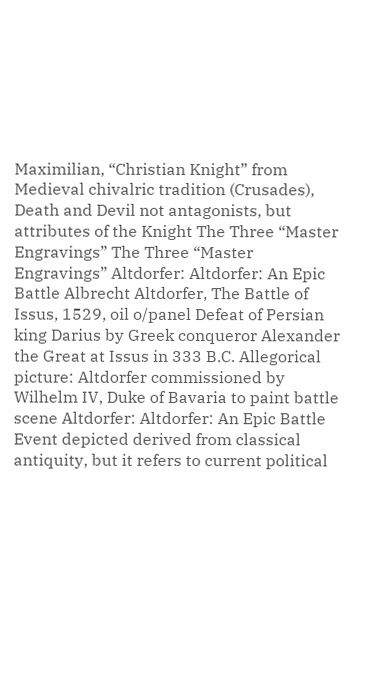Maximilian, “Christian Knight” from Medieval chivalric tradition (Crusades), Death and Devil not antagonists, but attributes of the Knight The Three “Master Engravings” The Three “Master Engravings” Altdorfer: Altdorfer: An Epic Battle Albrecht Altdorfer, The Battle of Issus, 1529, oil o/panel Defeat of Persian king Darius by Greek conqueror Alexander the Great at Issus in 333 B.C. Allegorical picture: Altdorfer commissioned by Wilhelm IV, Duke of Bavaria to paint battle scene Altdorfer: Altdorfer: An Epic Battle Event depicted derived from classical antiquity, but it refers to current political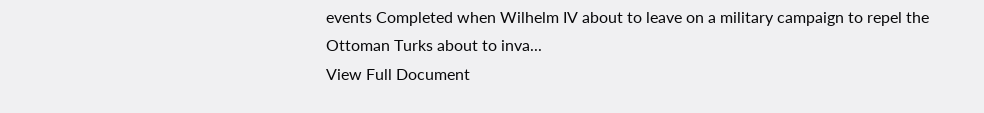events Completed when Wilhelm IV about to leave on a military campaign to repel the Ottoman Turks about to inva...
View Full Document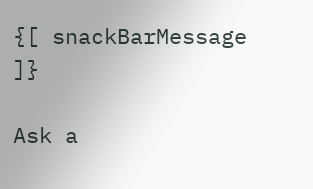{[ snackBarMessage ]}

Ask a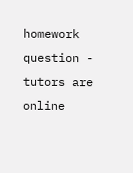homework question - tutors are online